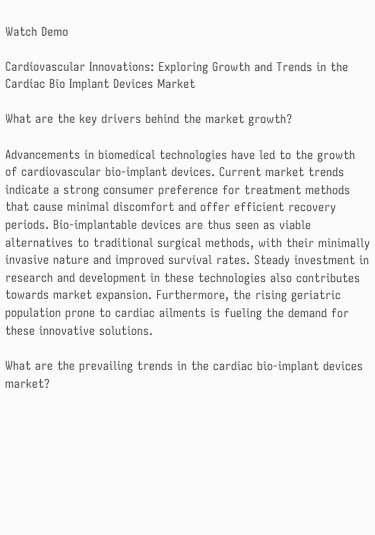Watch Demo

Cardiovascular Innovations: Exploring Growth and Trends in the Cardiac Bio Implant Devices Market

What are the key drivers behind the market growth?

Advancements in biomedical technologies have led to the growth of cardiovascular bio-implant devices. Current market trends indicate a strong consumer preference for treatment methods that cause minimal discomfort and offer efficient recovery periods. Bio-implantable devices are thus seen as viable alternatives to traditional surgical methods, with their minimally invasive nature and improved survival rates. Steady investment in research and development in these technologies also contributes towards market expansion. Furthermore, the rising geriatric population prone to cardiac ailments is fueling the demand for these innovative solutions.

What are the prevailing trends in the cardiac bio-implant devices market?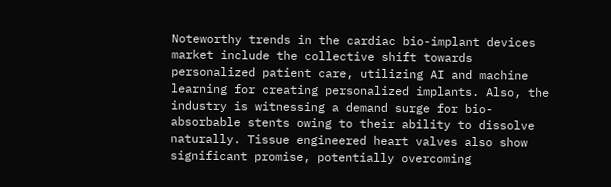Noteworthy trends in the cardiac bio-implant devices market include the collective shift towards personalized patient care, utilizing AI and machine learning for creating personalized implants. Also, the industry is witnessing a demand surge for bio-absorbable stents owing to their ability to dissolve naturally. Tissue engineered heart valves also show significant promise, potentially overcoming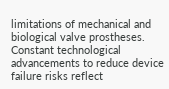limitations of mechanical and biological valve prostheses. Constant technological advancements to reduce device failure risks reflect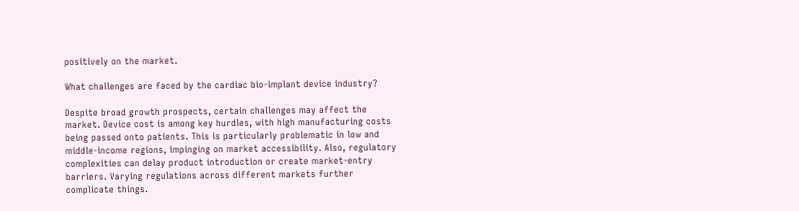positively on the market.

What challenges are faced by the cardiac bio-implant device industry?

Despite broad growth prospects, certain challenges may affect the market. Device cost is among key hurdles, with high manufacturing costs being passed onto patients. This is particularly problematic in low and middle-income regions, impinging on market accessibility. Also, regulatory complexities can delay product introduction or create market-entry barriers. Varying regulations across different markets further complicate things.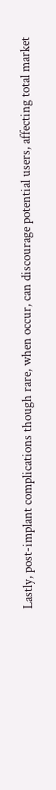Lastly, post-implant complications though rare, when occur, can discourage potential users, affecting total market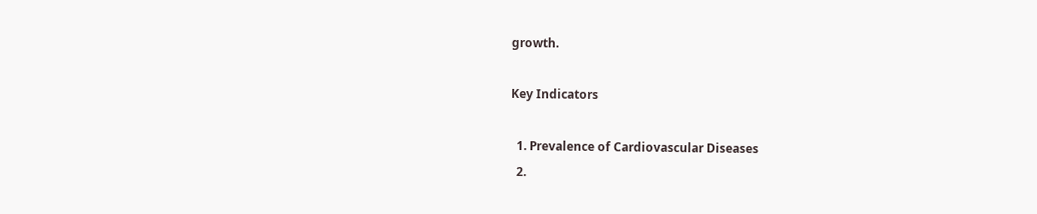growth.

Key Indicators

  1. Prevalence of Cardiovascular Diseases
  2.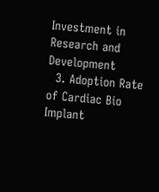Investment in Research and Development
  3. Adoption Rate of Cardiac Bio Implant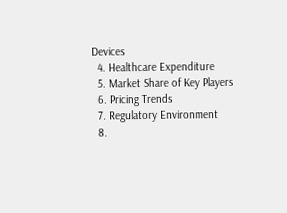Devices
  4. Healthcare Expenditure
  5. Market Share of Key Players
  6. Pricing Trends
  7. Regulatory Environment
  8.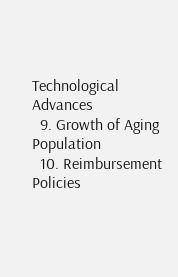Technological Advances
  9. Growth of Aging Population
  10. Reimbursement Policies